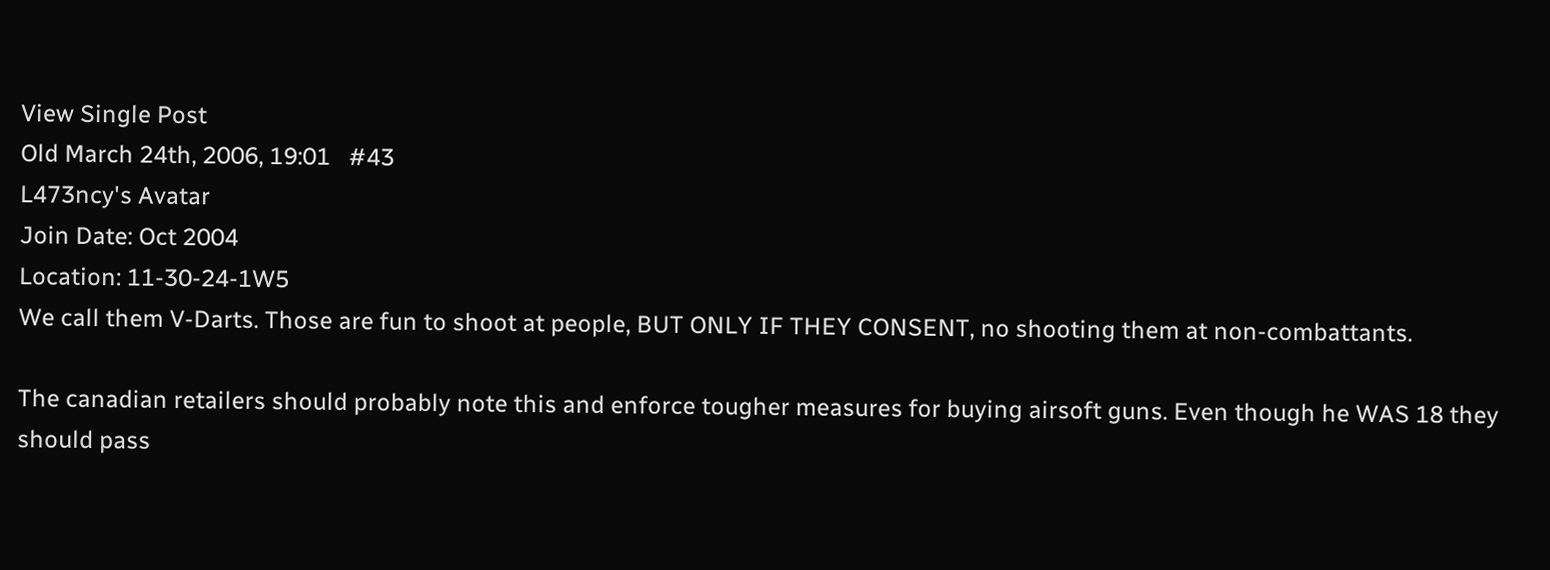View Single Post
Old March 24th, 2006, 19:01   #43
L473ncy's Avatar
Join Date: Oct 2004
Location: 11-30-24-1W5
We call them V-Darts. Those are fun to shoot at people, BUT ONLY IF THEY CONSENT, no shooting them at non-combattants.

The canadian retailers should probably note this and enforce tougher measures for buying airsoft guns. Even though he WAS 18 they should pass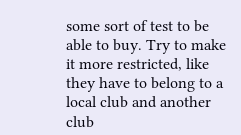some sort of test to be able to buy. Try to make it more restricted, like they have to belong to a local club and another club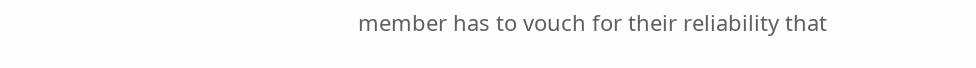member has to vouch for their reliability that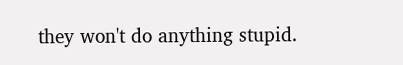they won't do anything stupid.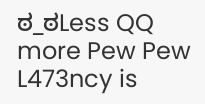ಠ_ಠLess QQ more Pew Pew
L473ncy is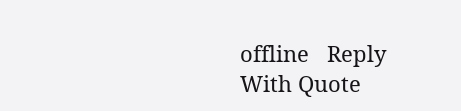offline   Reply With Quote